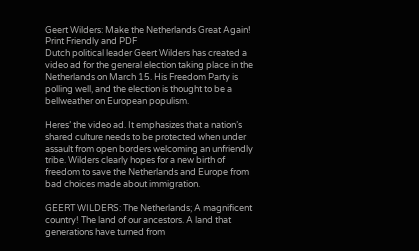Geert Wilders: Make the Netherlands Great Again!
Print Friendly and PDF
Dutch political leader Geert Wilders has created a video ad for the general election taking place in the Netherlands on March 15. His Freedom Party is polling well, and the election is thought to be a bellweather on European populism.

Heres’ the video ad. It emphasizes that a nation’s shared culture needs to be protected when under assault from open borders welcoming an unfriendly tribe. Wilders clearly hopes for a new birth of freedom to save the Netherlands and Europe from bad choices made about immigration.

GEERT WILDERS: The Netherlands; A magnificent country! The land of our ancestors. A land that generations have turned from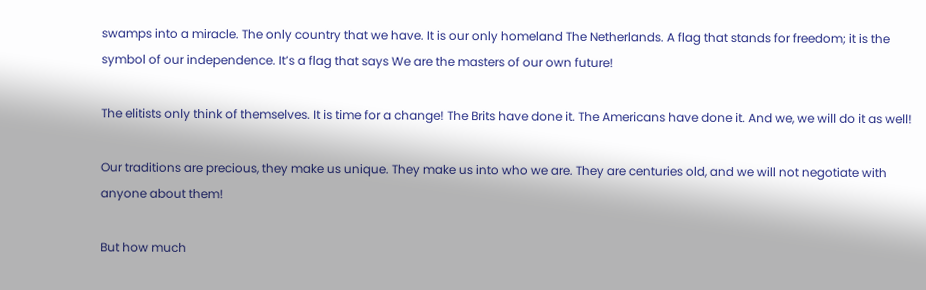swamps into a miracle. The only country that we have. It is our only homeland The Netherlands. A flag that stands for freedom; it is the symbol of our independence. It’s a flag that says We are the masters of our own future!

The elitists only think of themselves. It is time for a change! The Brits have done it. The Americans have done it. And we, we will do it as well!

Our traditions are precious, they make us unique. They make us into who we are. They are centuries old, and we will not negotiate with anyone about them!

But how much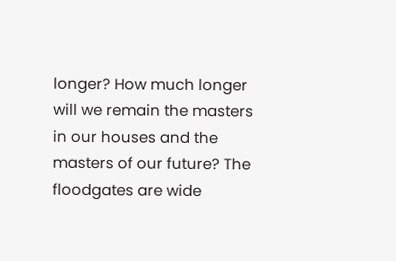longer? How much longer will we remain the masters in our houses and the masters of our future? The floodgates are wide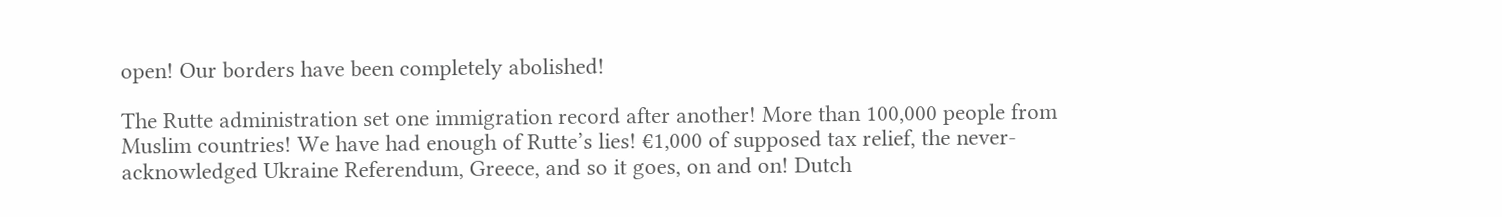open! Our borders have been completely abolished!

The Rutte administration set one immigration record after another! More than 100,000 people from Muslim countries! We have had enough of Rutte’s lies! €1,000 of supposed tax relief, the never-acknowledged Ukraine Referendum, Greece, and so it goes, on and on! Dutch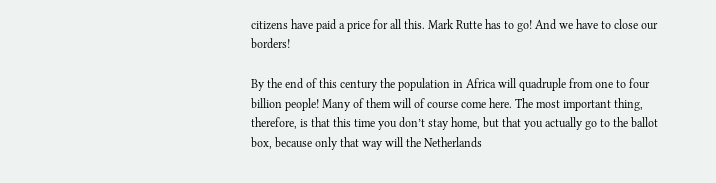citizens have paid a price for all this. Mark Rutte has to go! And we have to close our borders!

By the end of this century the population in Africa will quadruple from one to four billion people! Many of them will of course come here. The most important thing, therefore, is that this time you don’t stay home, but that you actually go to the ballot box, because only that way will the Netherlands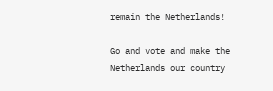remain the Netherlands!

Go and vote and make the Netherlands our country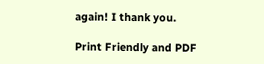again! I thank you.

Print Friendly and PDF